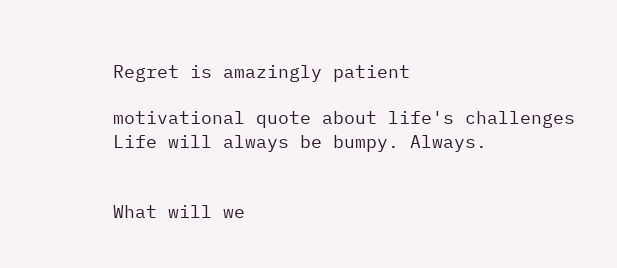Regret is amazingly patient

motivational quote about life's challenges
Life will always be bumpy. Always.


What will we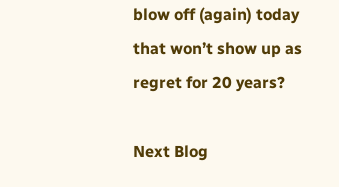blow off (again) today that won’t show up as regret for 20 years?

Next Blog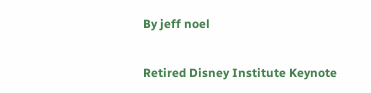By jeff noel

Retired Disney Institute Keynote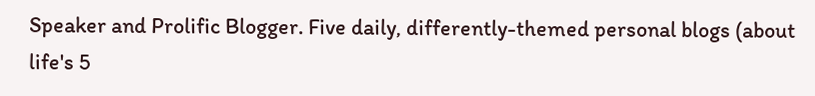Speaker and Prolific Blogger. Five daily, differently-themed personal blogs (about life's 5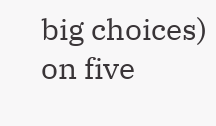big choices) on five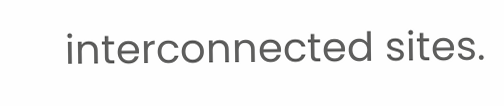interconnected sites.